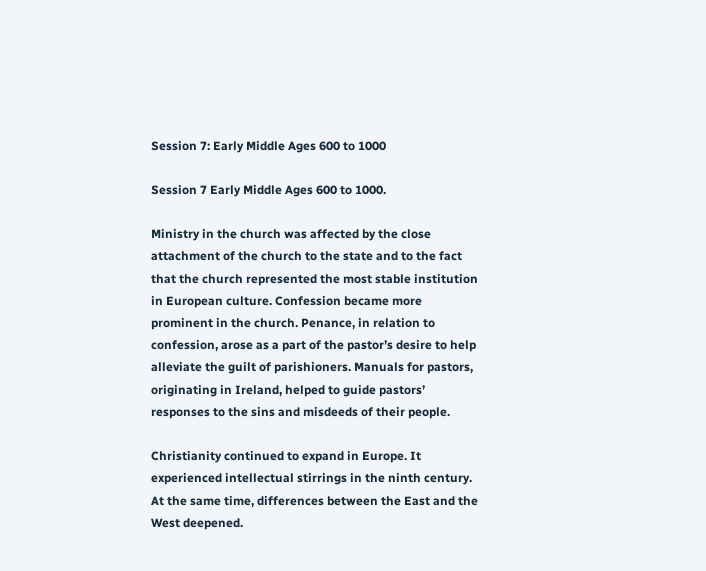Session 7: Early Middle Ages 600 to 1000

Session 7 Early Middle Ages 600 to 1000.

Ministry in the church was affected by the close attachment of the church to the state and to the fact that the church represented the most stable institution in European culture. Confession became more prominent in the church. Penance, in relation to confession, arose as a part of the pastor’s desire to help alleviate the guilt of parishioners. Manuals for pastors, originating in Ireland, helped to guide pastors’ responses to the sins and misdeeds of their people.

Christianity continued to expand in Europe. It experienced intellectual stirrings in the ninth century. At the same time, differences between the East and the West deepened.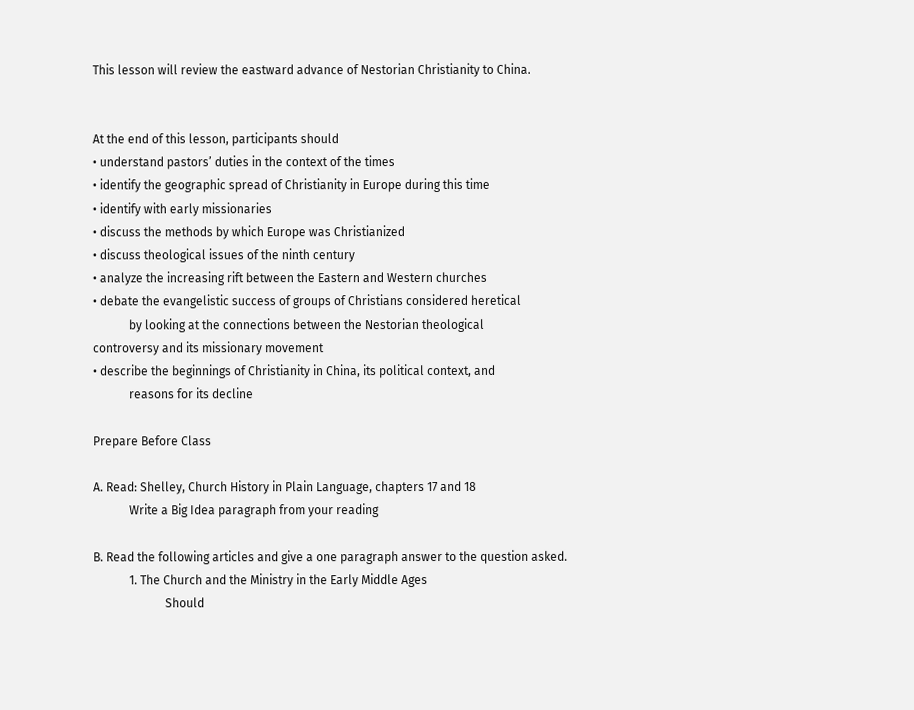This lesson will review the eastward advance of Nestorian Christianity to China.


At the end of this lesson, participants should
• understand pastors’ duties in the context of the times
• identify the geographic spread of Christianity in Europe during this time
• identify with early missionaries
• discuss the methods by which Europe was Christianized
• discuss theological issues of the ninth century
• analyze the increasing rift between the Eastern and Western churches
• debate the evangelistic success of groups of Christians considered heretical
            by looking at the connections between the Nestorian theological                                          controversy and its missionary movement
• describe the beginnings of Christianity in China, its political context, and
            reasons for its decline

Prepare Before Class

A. Read: Shelley, Church History in Plain Language, chapters 17 and 18
            Write a Big Idea paragraph from your reading

B. Read the following articles and give a one paragraph answer to the question asked.
            1. The Church and the Ministry in the Early Middle Ages
                        Should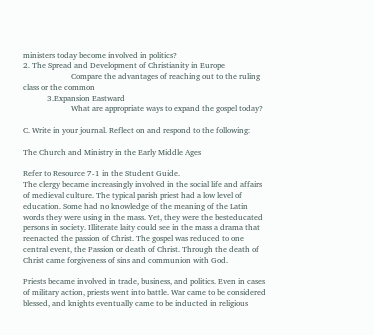ministers today become involved in politics?
2. The Spread and Development of Christianity in Europe
                        Compare the advantages of reaching out to the ruling class or the common
            3.Expansion Eastward
                        What are appropriate ways to expand the gospel today?

C. Write in your journal. Reflect on and respond to the following:

The Church and Ministry in the Early Middle Ages

Refer to Resource 7-1 in the Student Guide.
The clergy became increasingly involved in the social life and affairs of medieval culture. The typical parish priest had a low level of education. Some had no knowledge of the meaning of the Latin words they were using in the mass. Yet, they were the besteducated persons in society. Illiterate laity could see in the mass a drama that reenacted the passion of Christ. The gospel was reduced to one central event, the Passion or death of Christ. Through the death of Christ came forgiveness of sins and communion with God.

Priests became involved in trade, business, and politics. Even in cases of military action, priests went into battle. War came to be considered blessed, and knights eventually came to be inducted in religious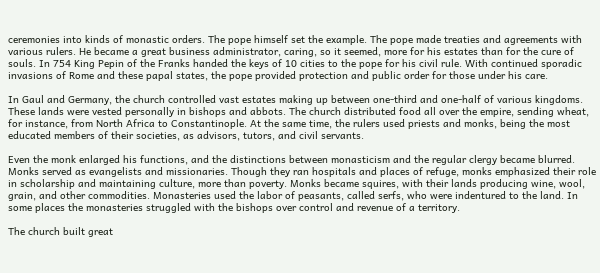ceremonies into kinds of monastic orders. The pope himself set the example. The pope made treaties and agreements with various rulers. He became a great business administrator, caring, so it seemed, more for his estates than for the cure of souls. In 754 King Pepin of the Franks handed the keys of 10 cities to the pope for his civil rule. With continued sporadic invasions of Rome and these papal states, the pope provided protection and public order for those under his care.

In Gaul and Germany, the church controlled vast estates making up between one-third and one-half of various kingdoms. These lands were vested personally in bishops and abbots. The church distributed food all over the empire, sending wheat, for instance, from North Africa to Constantinople. At the same time, the rulers used priests and monks, being the most educated members of their societies, as advisors, tutors, and civil servants.

Even the monk enlarged his functions, and the distinctions between monasticism and the regular clergy became blurred. Monks served as evangelists and missionaries. Though they ran hospitals and places of refuge, monks emphasized their role in scholarship and maintaining culture, more than poverty. Monks became squires, with their lands producing wine, wool, grain, and other commodities. Monasteries used the labor of peasants, called serfs, who were indentured to the land. In some places the monasteries struggled with the bishops over control and revenue of a territory.

The church built great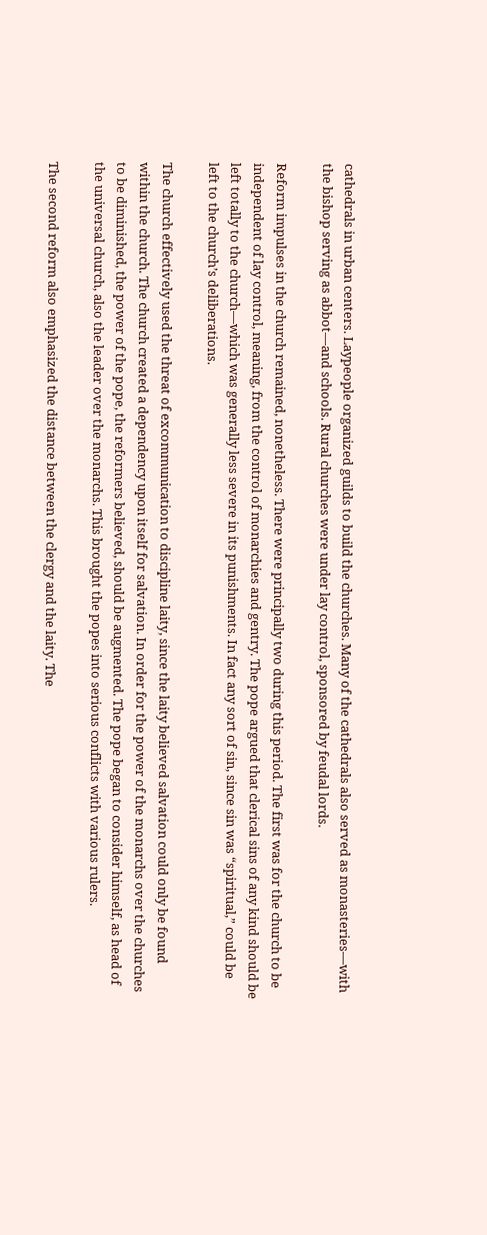cathedrals in urban centers. Laypeople organized guilds to build the churches. Many of the cathedrals also served as monasteries—with the bishop serving as abbot—and schools. Rural churches were under lay control, sponsored by feudal lords.

Reform impulses in the church remained, nonetheless. There were principally two during this period. The first was for the church to be independent of lay control, meaning, from the control of monarchies and gentry. The pope argued that clerical sins of any kind should be left totally to the church—which was generally less severe in its punishments. In fact any sort of sin, since sin was “spiritual,” could be left to the church’s deliberations.

The church effectively used the threat of excommunication to discipline laity, since the laity believed salvation could only be found within the church. The church created a dependency upon itself for salvation. In order for the power of the monarchs over the churches to be diminished, the power of the pope, the reformers believed, should be augmented. The pope began to consider himself, as head of the universal church, also the leader over the monarchs. This brought the popes into serious conflicts with various rulers.

The second reform also emphasized the distance between the clergy and the laity. The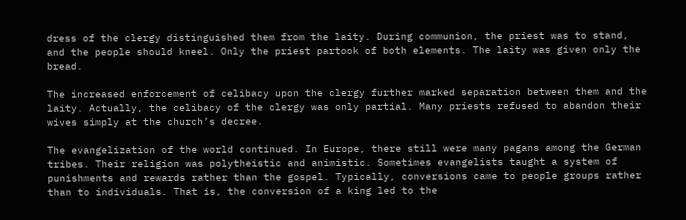dress of the clergy distinguished them from the laity. During communion, the priest was to stand, and the people should kneel. Only the priest partook of both elements. The laity was given only the bread.

The increased enforcement of celibacy upon the clergy further marked separation between them and the laity. Actually, the celibacy of the clergy was only partial. Many priests refused to abandon their wives simply at the church’s decree.

The evangelization of the world continued. In Europe, there still were many pagans among the German tribes. Their religion was polytheistic and animistic. Sometimes evangelists taught a system of punishments and rewards rather than the gospel. Typically, conversions came to people groups rather than to individuals. That is, the conversion of a king led to the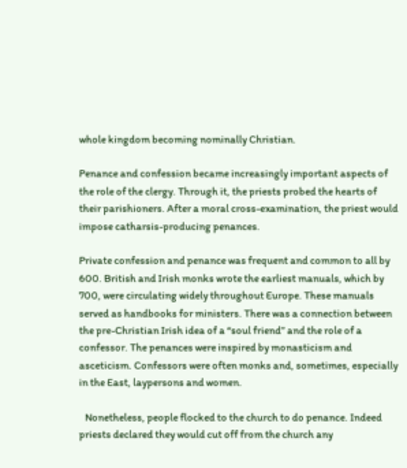whole kingdom becoming nominally Christian.

Penance and confession became increasingly important aspects of the role of the clergy. Through it, the priests probed the hearts of their parishioners. After a moral cross-examination, the priest would impose catharsis-producing penances.

Private confession and penance was frequent and common to all by 600. British and Irish monks wrote the earliest manuals, which by 700, were circulating widely throughout Europe. These manuals served as handbooks for ministers. There was a connection between the pre-Christian Irish idea of a “soul friend” and the role of a confessor. The penances were inspired by monasticism and asceticism. Confessors were often monks and, sometimes, especially in the East, laypersons and women.

   Nonetheless, people flocked to the church to do penance. Indeed priests declared they would cut off from the church any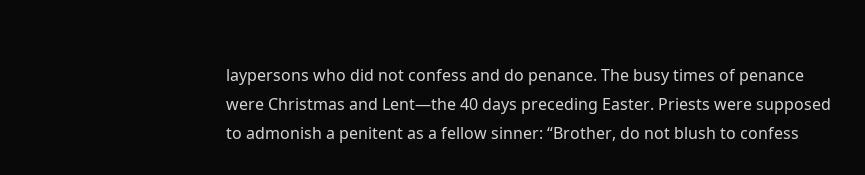laypersons who did not confess and do penance. The busy times of penance were Christmas and Lent—the 40 days preceding Easter. Priests were supposed to admonish a penitent as a fellow sinner: “Brother, do not blush to confess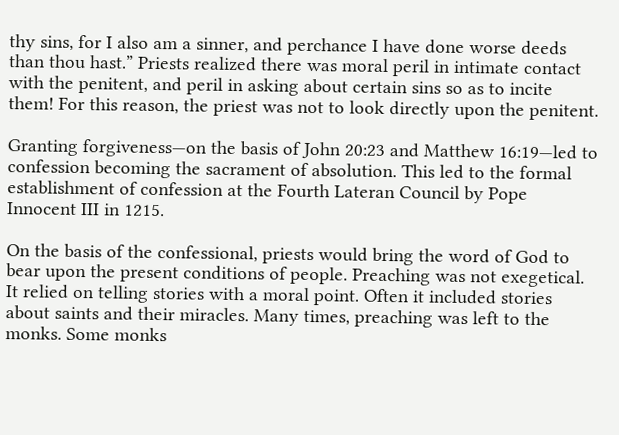thy sins, for I also am a sinner, and perchance I have done worse deeds than thou hast.” Priests realized there was moral peril in intimate contact with the penitent, and peril in asking about certain sins so as to incite them! For this reason, the priest was not to look directly upon the penitent.

Granting forgiveness—on the basis of John 20:23 and Matthew 16:19—led to confession becoming the sacrament of absolution. This led to the formal establishment of confession at the Fourth Lateran Council by Pope Innocent III in 1215.

On the basis of the confessional, priests would bring the word of God to bear upon the present conditions of people. Preaching was not exegetical. It relied on telling stories with a moral point. Often it included stories about saints and their miracles. Many times, preaching was left to the monks. Some monks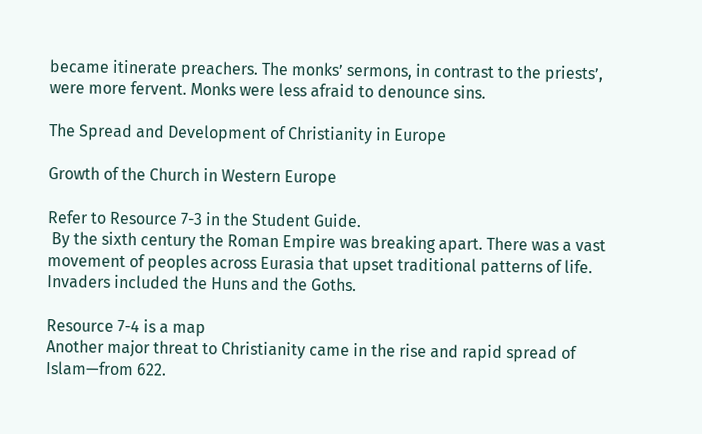became itinerate preachers. The monks’ sermons, in contrast to the priests’, were more fervent. Monks were less afraid to denounce sins.

The Spread and Development of Christianity in Europe

Growth of the Church in Western Europe

Refer to Resource 7-3 in the Student Guide.
 By the sixth century the Roman Empire was breaking apart. There was a vast movement of peoples across Eurasia that upset traditional patterns of life. Invaders included the Huns and the Goths.

Resource 7-4 is a map
Another major threat to Christianity came in the rise and rapid spread of Islam—from 622.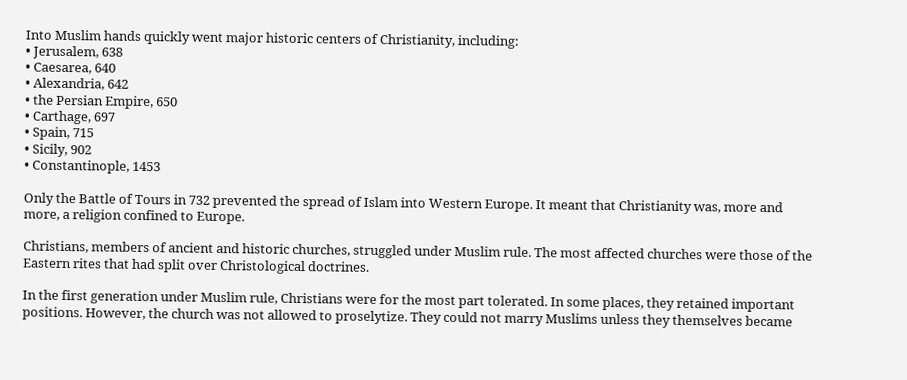Into Muslim hands quickly went major historic centers of Christianity, including:
• Jerusalem, 638
• Caesarea, 640
• Alexandria, 642
• the Persian Empire, 650
• Carthage, 697
• Spain, 715
• Sicily, 902
• Constantinople, 1453

Only the Battle of Tours in 732 prevented the spread of Islam into Western Europe. It meant that Christianity was, more and more, a religion confined to Europe.

Christians, members of ancient and historic churches, struggled under Muslim rule. The most affected churches were those of the Eastern rites that had split over Christological doctrines.

In the first generation under Muslim rule, Christians were for the most part tolerated. In some places, they retained important positions. However, the church was not allowed to proselytize. They could not marry Muslims unless they themselves became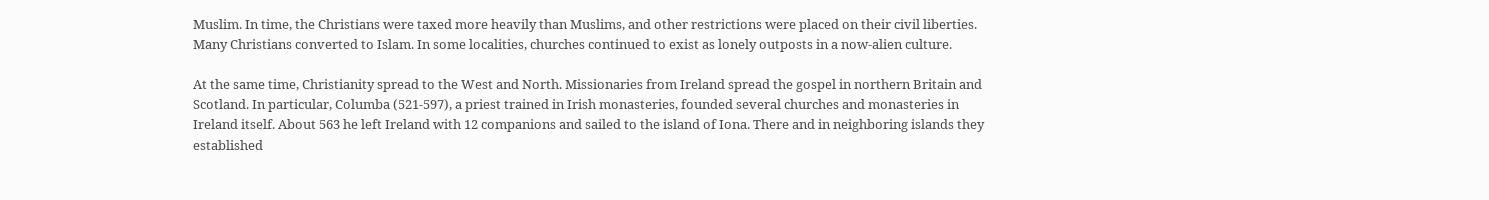Muslim. In time, the Christians were taxed more heavily than Muslims, and other restrictions were placed on their civil liberties. Many Christians converted to Islam. In some localities, churches continued to exist as lonely outposts in a now-alien culture.

At the same time, Christianity spread to the West and North. Missionaries from Ireland spread the gospel in northern Britain and Scotland. In particular, Columba (521-597), a priest trained in Irish monasteries, founded several churches and monasteries in Ireland itself. About 563 he left Ireland with 12 companions and sailed to the island of Iona. There and in neighboring islands they established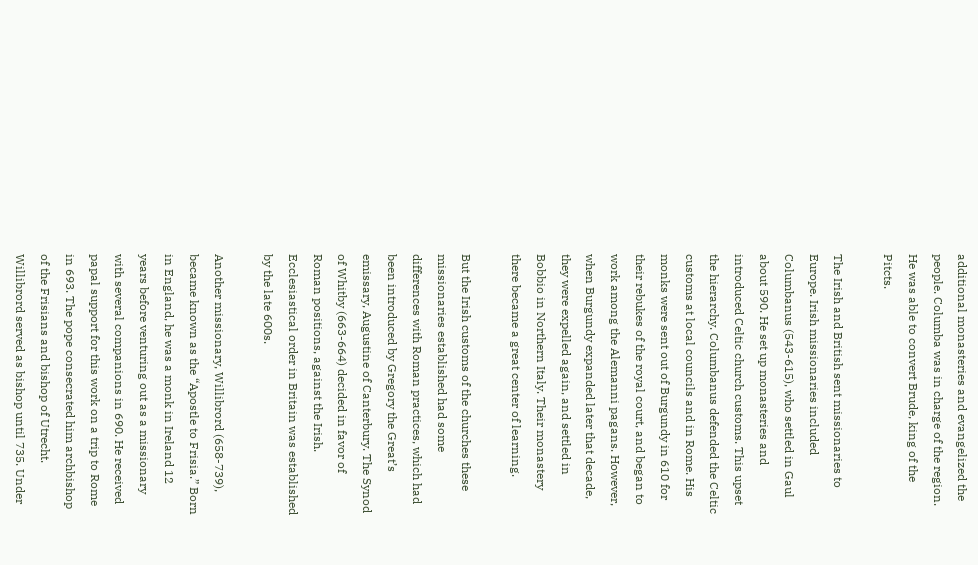additional monasteries and evangelized the people. Columba was in charge of the region. He was able to convert Brude, king of the Pitcts.

The Irish and British sent missionaries to Europe. Irish missionaries included Columbanus (543-615), who settled in Gaul about 590. He set up monasteries and introduced Celtic church customs. This upset the hierarchy. Columbanus defended the Celtic customs at local councils and in Rome. His monks were sent out of Burgundy in 610 for their rebukes of the royal court, and began to work among the Alemanni pagans. However, when Burgundy expanded later that decade, they were expelled again, and settled in Bobbio in Northern Italy. Their monastery there became a great center of learning.

But the Irish customs of the churches these missionaries established had some differences with Roman practices, which had been introduced by Gregory the Great’s emissary, Augustine of Canterbury. The Synod of Whitby (663-664) decided in favor of Roman positions, against the Irish. Ecclesiastical order in Britain was established by the late 600s.

Another missionary, Willibrord (658-739), became known as the “Apostle to Frisia.” Born in England, he was a monk in Ireland 12 years before venturing out as a missionary with several companions in 690. He received papal support for this work on a trip to Rome in 693. The pope consecrated him archbishop of the Frisians and bishop of Utrecht. Willibrord served as bishop until 735. Under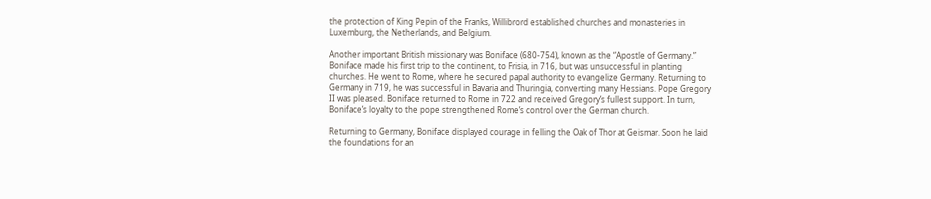the protection of King Pepin of the Franks, Willibrord established churches and monasteries in Luxemburg, the Netherlands, and Belgium.

Another important British missionary was Boniface (680-754), known as the “Apostle of Germany.” Boniface made his first trip to the continent, to Frisia, in 716, but was unsuccessful in planting churches. He went to Rome, where he secured papal authority to evangelize Germany. Returning to Germany in 719, he was successful in Bavaria and Thuringia, converting many Hessians. Pope Gregory II was pleased. Boniface returned to Rome in 722 and received Gregory’s fullest support. In turn, Boniface’s loyalty to the pope strengthened Rome’s control over the German church.

Returning to Germany, Boniface displayed courage in felling the Oak of Thor at Geismar. Soon he laid the foundations for an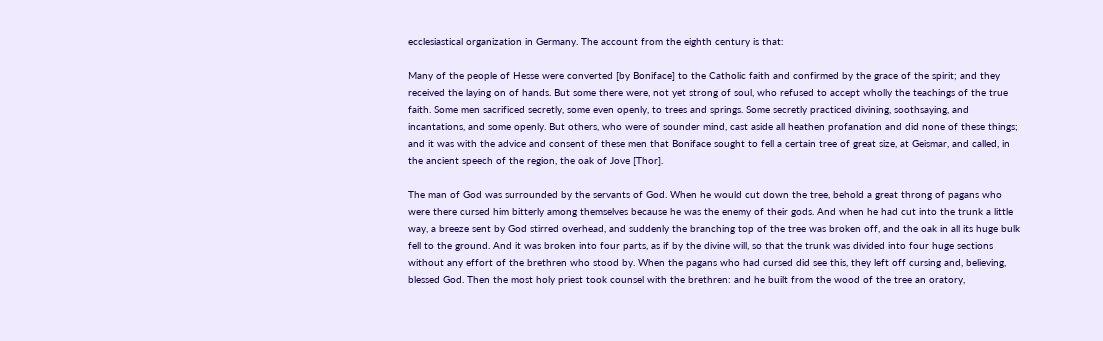ecclesiastical organization in Germany. The account from the eighth century is that:

Many of the people of Hesse were converted [by Boniface] to the Catholic faith and confirmed by the grace of the spirit; and they received the laying on of hands. But some there were, not yet strong of soul, who refused to accept wholly the teachings of the true faith. Some men sacrificed secretly, some even openly, to trees and springs. Some secretly practiced divining, soothsaying, and incantations, and some openly. But others, who were of sounder mind, cast aside all heathen profanation and did none of these things; and it was with the advice and consent of these men that Boniface sought to fell a certain tree of great size, at Geismar, and called, in the ancient speech of the region, the oak of Jove [Thor].

The man of God was surrounded by the servants of God. When he would cut down the tree, behold a great throng of pagans who were there cursed him bitterly among themselves because he was the enemy of their gods. And when he had cut into the trunk a little way, a breeze sent by God stirred overhead, and suddenly the branching top of the tree was broken off, and the oak in all its huge bulk fell to the ground. And it was broken into four parts, as if by the divine will, so that the trunk was divided into four huge sections without any effort of the brethren who stood by. When the pagans who had cursed did see this, they left off cursing and, believing, blessed God. Then the most holy priest took counsel with the brethren: and he built from the wood of the tree an oratory,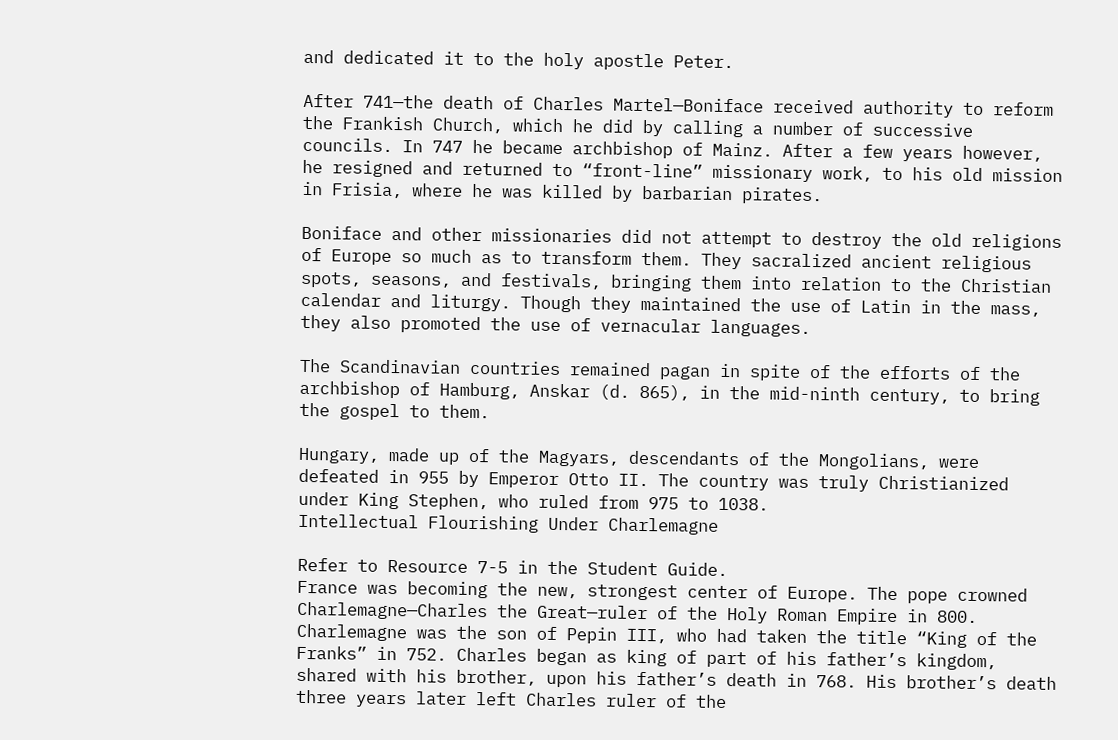and dedicated it to the holy apostle Peter.

After 741—the death of Charles Martel—Boniface received authority to reform the Frankish Church, which he did by calling a number of successive councils. In 747 he became archbishop of Mainz. After a few years however, he resigned and returned to “front-line” missionary work, to his old mission in Frisia, where he was killed by barbarian pirates.

Boniface and other missionaries did not attempt to destroy the old religions of Europe so much as to transform them. They sacralized ancient religious spots, seasons, and festivals, bringing them into relation to the Christian calendar and liturgy. Though they maintained the use of Latin in the mass, they also promoted the use of vernacular languages.

The Scandinavian countries remained pagan in spite of the efforts of the archbishop of Hamburg, Anskar (d. 865), in the mid-ninth century, to bring the gospel to them.

Hungary, made up of the Magyars, descendants of the Mongolians, were defeated in 955 by Emperor Otto II. The country was truly Christianized under King Stephen, who ruled from 975 to 1038.
Intellectual Flourishing Under Charlemagne

Refer to Resource 7-5 in the Student Guide.
France was becoming the new, strongest center of Europe. The pope crowned Charlemagne—Charles the Great—ruler of the Holy Roman Empire in 800. Charlemagne was the son of Pepin III, who had taken the title “King of the Franks” in 752. Charles began as king of part of his father’s kingdom, shared with his brother, upon his father’s death in 768. His brother’s death three years later left Charles ruler of the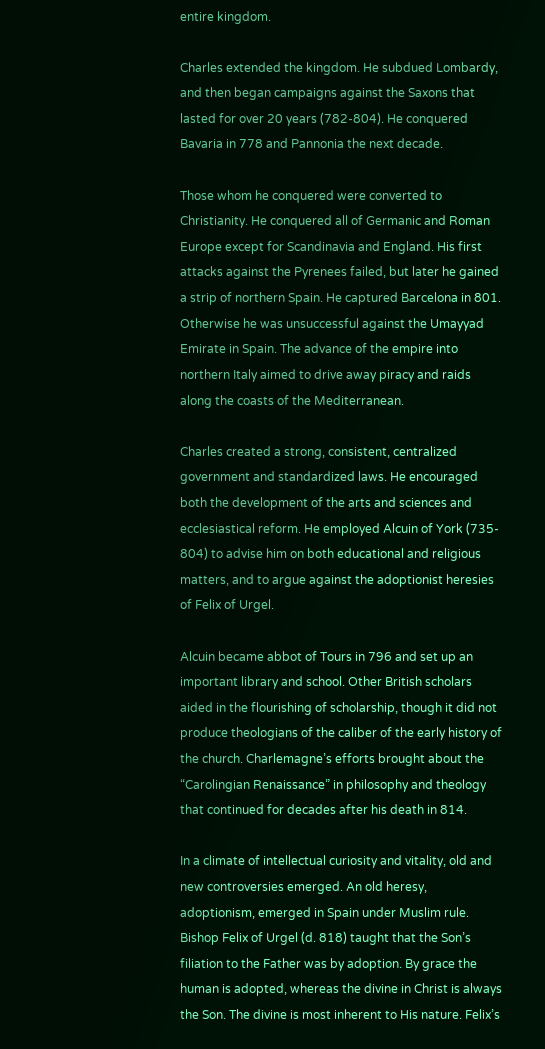entire kingdom.

Charles extended the kingdom. He subdued Lombardy, and then began campaigns against the Saxons that lasted for over 20 years (782-804). He conquered Bavaria in 778 and Pannonia the next decade.

Those whom he conquered were converted to Christianity. He conquered all of Germanic and Roman Europe except for Scandinavia and England. His first attacks against the Pyrenees failed, but later he gained a strip of northern Spain. He captured Barcelona in 801. Otherwise he was unsuccessful against the Umayyad Emirate in Spain. The advance of the empire into northern Italy aimed to drive away piracy and raids along the coasts of the Mediterranean.

Charles created a strong, consistent, centralized government and standardized laws. He encouraged both the development of the arts and sciences and ecclesiastical reform. He employed Alcuin of York (735- 804) to advise him on both educational and religious matters, and to argue against the adoptionist heresies of Felix of Urgel.

Alcuin became abbot of Tours in 796 and set up an important library and school. Other British scholars aided in the flourishing of scholarship, though it did not produce theologians of the caliber of the early history of the church. Charlemagne’s efforts brought about the “Carolingian Renaissance” in philosophy and theology that continued for decades after his death in 814.

In a climate of intellectual curiosity and vitality, old and new controversies emerged. An old heresy, adoptionism, emerged in Spain under Muslim rule. Bishop Felix of Urgel (d. 818) taught that the Son’s filiation to the Father was by adoption. By grace the human is adopted, whereas the divine in Christ is always the Son. The divine is most inherent to His nature. Felix’s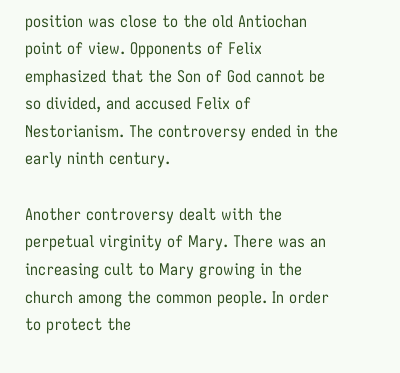position was close to the old Antiochan point of view. Opponents of Felix emphasized that the Son of God cannot be so divided, and accused Felix of Nestorianism. The controversy ended in the early ninth century.

Another controversy dealt with the perpetual virginity of Mary. There was an increasing cult to Mary growing in the church among the common people. In order to protect the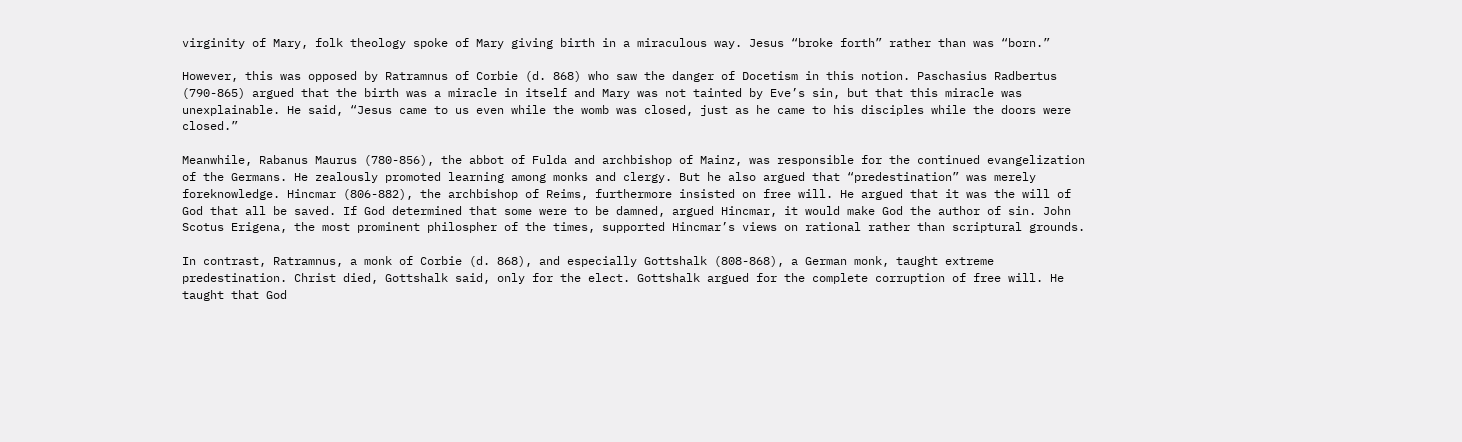virginity of Mary, folk theology spoke of Mary giving birth in a miraculous way. Jesus “broke forth” rather than was “born.”

However, this was opposed by Ratramnus of Corbie (d. 868) who saw the danger of Docetism in this notion. Paschasius Radbertus (790-865) argued that the birth was a miracle in itself and Mary was not tainted by Eve’s sin, but that this miracle was unexplainable. He said, “Jesus came to us even while the womb was closed, just as he came to his disciples while the doors were closed.”

Meanwhile, Rabanus Maurus (780-856), the abbot of Fulda and archbishop of Mainz, was responsible for the continued evangelization of the Germans. He zealously promoted learning among monks and clergy. But he also argued that “predestination” was merely foreknowledge. Hincmar (806-882), the archbishop of Reims, furthermore insisted on free will. He argued that it was the will of God that all be saved. If God determined that some were to be damned, argued Hincmar, it would make God the author of sin. John Scotus Erigena, the most prominent philospher of the times, supported Hincmar’s views on rational rather than scriptural grounds.

In contrast, Ratramnus, a monk of Corbie (d. 868), and especially Gottshalk (808-868), a German monk, taught extreme predestination. Christ died, Gottshalk said, only for the elect. Gottshalk argued for the complete corruption of free will. He taught that God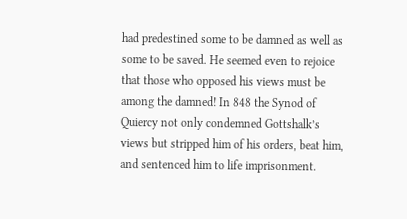had predestined some to be damned as well as some to be saved. He seemed even to rejoice that those who opposed his views must be among the damned! In 848 the Synod of Quiercy not only condemned Gottshalk’s views but stripped him of his orders, beat him, and sentenced him to life imprisonment.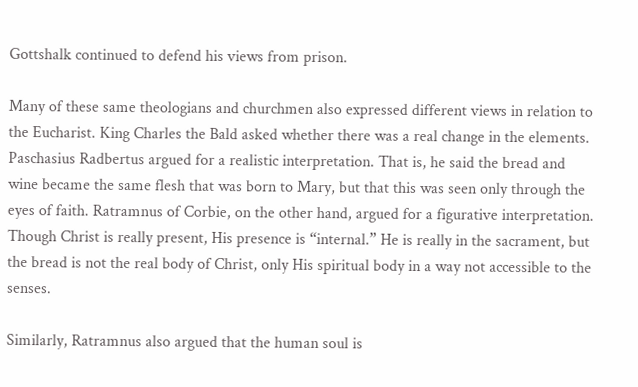Gottshalk continued to defend his views from prison.

Many of these same theologians and churchmen also expressed different views in relation to the Eucharist. King Charles the Bald asked whether there was a real change in the elements. Paschasius Radbertus argued for a realistic interpretation. That is, he said the bread and wine became the same flesh that was born to Mary, but that this was seen only through the eyes of faith. Ratramnus of Corbie, on the other hand, argued for a figurative interpretation. Though Christ is really present, His presence is “internal.” He is really in the sacrament, but the bread is not the real body of Christ, only His spiritual body in a way not accessible to the senses.

Similarly, Ratramnus also argued that the human soul is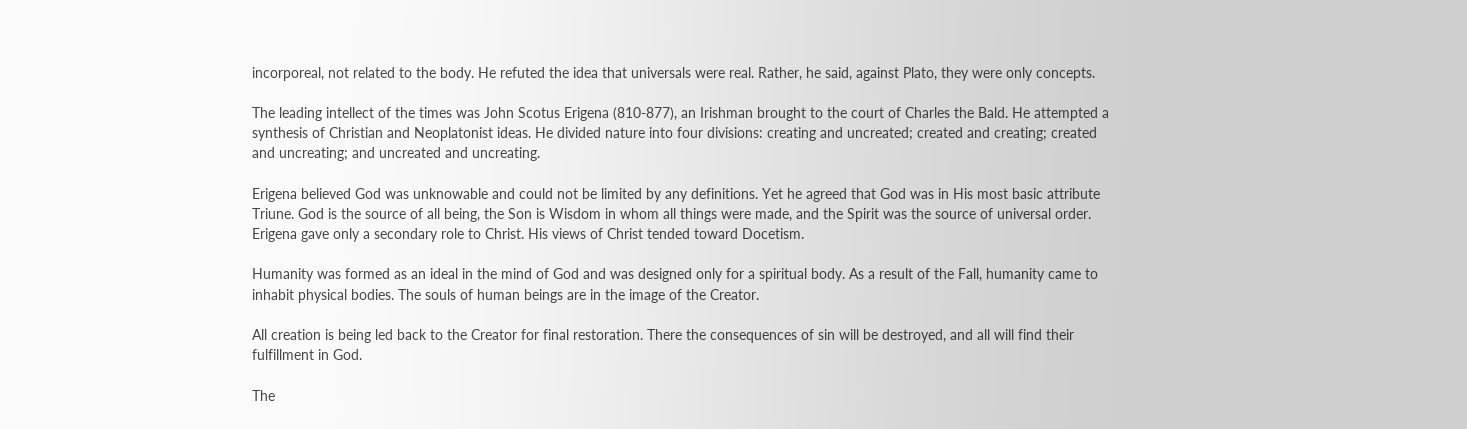incorporeal, not related to the body. He refuted the idea that universals were real. Rather, he said, against Plato, they were only concepts.

The leading intellect of the times was John Scotus Erigena (810-877), an Irishman brought to the court of Charles the Bald. He attempted a synthesis of Christian and Neoplatonist ideas. He divided nature into four divisions: creating and uncreated; created and creating; created and uncreating; and uncreated and uncreating.

Erigena believed God was unknowable and could not be limited by any definitions. Yet he agreed that God was in His most basic attribute Triune. God is the source of all being, the Son is Wisdom in whom all things were made, and the Spirit was the source of universal order. Erigena gave only a secondary role to Christ. His views of Christ tended toward Docetism.

Humanity was formed as an ideal in the mind of God and was designed only for a spiritual body. As a result of the Fall, humanity came to inhabit physical bodies. The souls of human beings are in the image of the Creator.

All creation is being led back to the Creator for final restoration. There the consequences of sin will be destroyed, and all will find their fulfillment in God.

The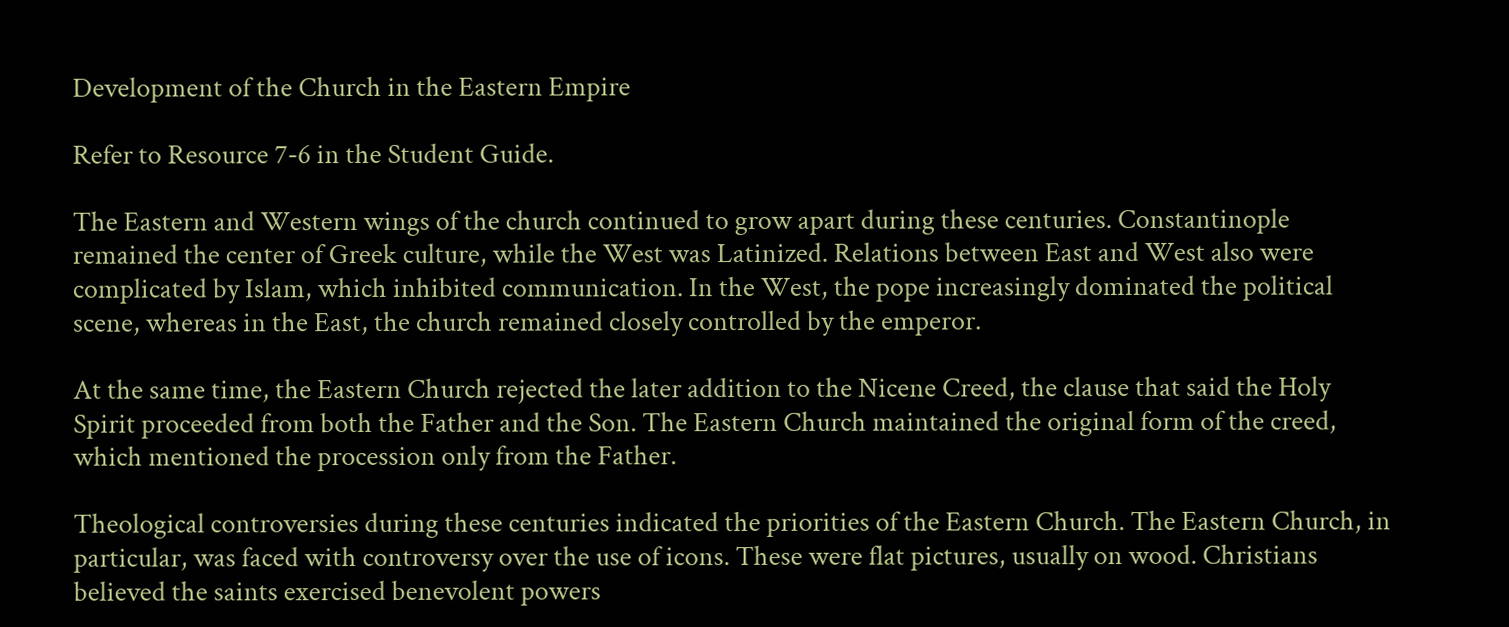Development of the Church in the Eastern Empire

Refer to Resource 7-6 in the Student Guide.

The Eastern and Western wings of the church continued to grow apart during these centuries. Constantinople remained the center of Greek culture, while the West was Latinized. Relations between East and West also were complicated by Islam, which inhibited communication. In the West, the pope increasingly dominated the political scene, whereas in the East, the church remained closely controlled by the emperor.

At the same time, the Eastern Church rejected the later addition to the Nicene Creed, the clause that said the Holy Spirit proceeded from both the Father and the Son. The Eastern Church maintained the original form of the creed, which mentioned the procession only from the Father.

Theological controversies during these centuries indicated the priorities of the Eastern Church. The Eastern Church, in particular, was faced with controversy over the use of icons. These were flat pictures, usually on wood. Christians believed the saints exercised benevolent powers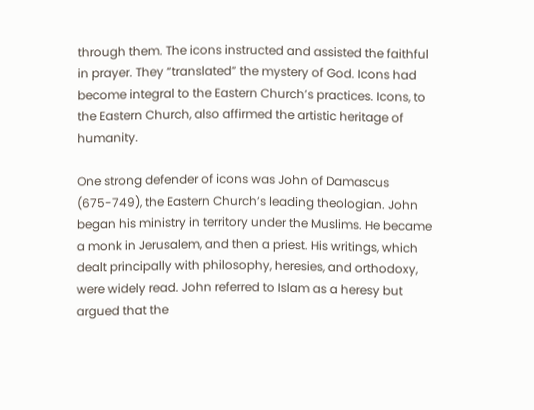through them. The icons instructed and assisted the faithful in prayer. They “translated” the mystery of God. Icons had become integral to the Eastern Church’s practices. Icons, to the Eastern Church, also affirmed the artistic heritage of humanity.

One strong defender of icons was John of Damascus (675-749), the Eastern Church’s leading theologian. John began his ministry in territory under the Muslims. He became a monk in Jerusalem, and then a priest. His writings, which dealt principally with philosophy, heresies, and orthodoxy, were widely read. John referred to Islam as a heresy but argued that the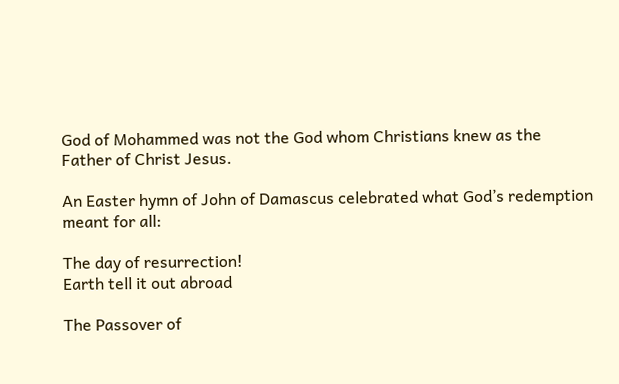God of Mohammed was not the God whom Christians knew as the Father of Christ Jesus.

An Easter hymn of John of Damascus celebrated what God’s redemption meant for all:

The day of resurrection!
Earth tell it out abroad

The Passover of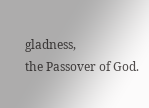gladness,
the Passover of God.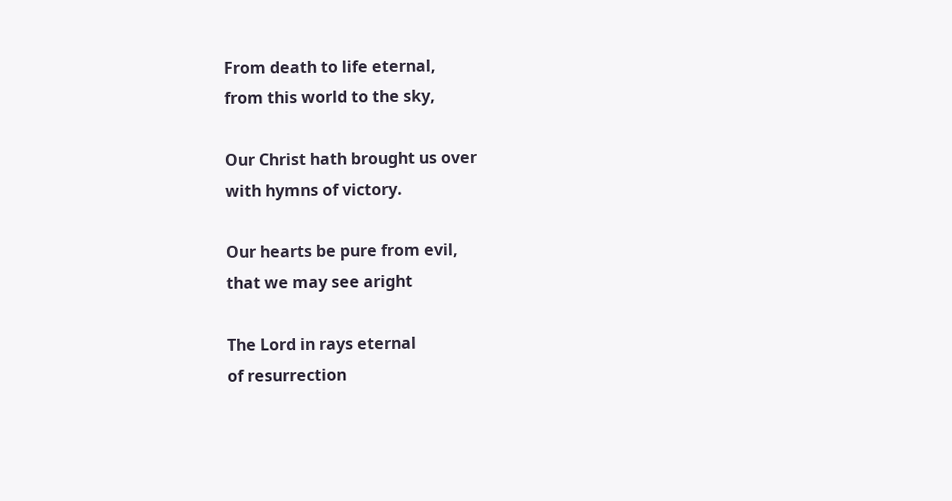From death to life eternal,
from this world to the sky,

Our Christ hath brought us over
with hymns of victory.

Our hearts be pure from evil,
that we may see aright

The Lord in rays eternal
of resurrection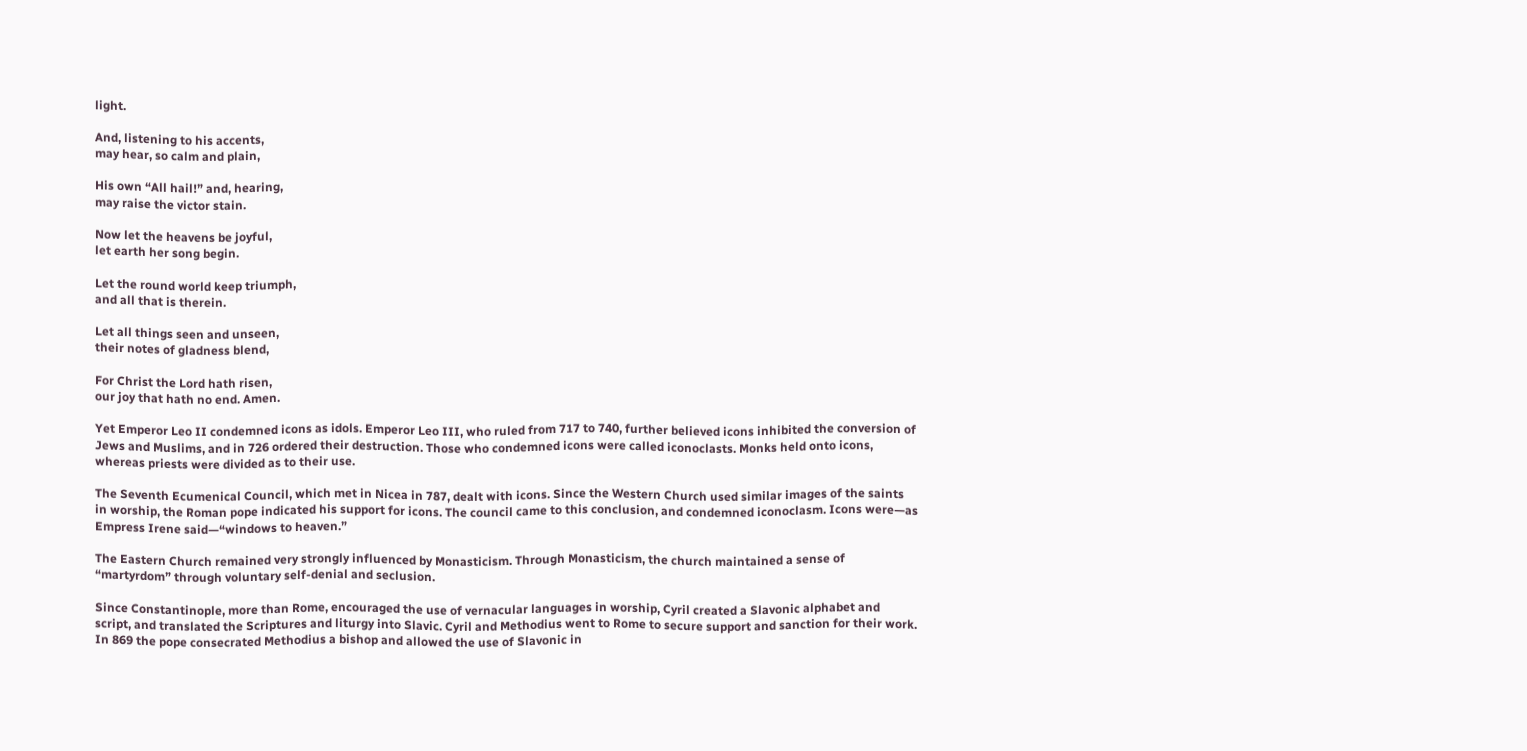light.

And, listening to his accents,
may hear, so calm and plain,

His own “All hail!” and, hearing,
may raise the victor stain.

Now let the heavens be joyful,
let earth her song begin.

Let the round world keep triumph,
and all that is therein.

Let all things seen and unseen,
their notes of gladness blend,

For Christ the Lord hath risen,
our joy that hath no end. Amen.

Yet Emperor Leo II condemned icons as idols. Emperor Leo III, who ruled from 717 to 740, further believed icons inhibited the conversion of Jews and Muslims, and in 726 ordered their destruction. Those who condemned icons were called iconoclasts. Monks held onto icons, whereas priests were divided as to their use.

The Seventh Ecumenical Council, which met in Nicea in 787, dealt with icons. Since the Western Church used similar images of the saints in worship, the Roman pope indicated his support for icons. The council came to this conclusion, and condemned iconoclasm. Icons were—as Empress Irene said—“windows to heaven.”

The Eastern Church remained very strongly influenced by Monasticism. Through Monasticism, the church maintained a sense of “martyrdom” through voluntary self-denial and seclusion.

Since Constantinople, more than Rome, encouraged the use of vernacular languages in worship, Cyril created a Slavonic alphabet and script, and translated the Scriptures and liturgy into Slavic. Cyril and Methodius went to Rome to secure support and sanction for their work. In 869 the pope consecrated Methodius a bishop and allowed the use of Slavonic in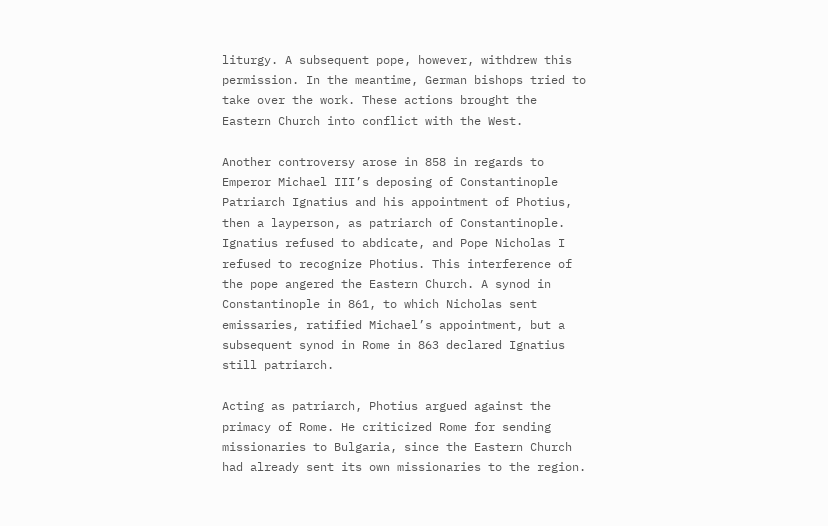liturgy. A subsequent pope, however, withdrew this permission. In the meantime, German bishops tried to take over the work. These actions brought the Eastern Church into conflict with the West.

Another controversy arose in 858 in regards to Emperor Michael III’s deposing of Constantinople Patriarch Ignatius and his appointment of Photius, then a layperson, as patriarch of Constantinople. Ignatius refused to abdicate, and Pope Nicholas I refused to recognize Photius. This interference of the pope angered the Eastern Church. A synod in Constantinople in 861, to which Nicholas sent emissaries, ratified Michael’s appointment, but a subsequent synod in Rome in 863 declared Ignatius still patriarch.

Acting as patriarch, Photius argued against the primacy of Rome. He criticized Rome for sending missionaries to Bulgaria, since the Eastern Church had already sent its own missionaries to the region.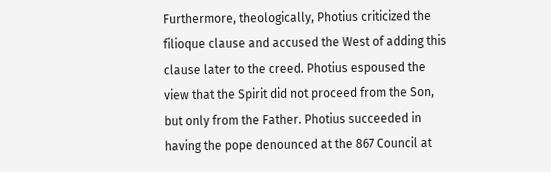Furthermore, theologically, Photius criticized the filioque clause and accused the West of adding this clause later to the creed. Photius espoused the view that the Spirit did not proceed from the Son, but only from the Father. Photius succeeded in having the pope denounced at the 867 Council at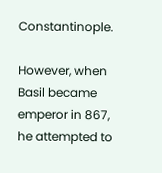Constantinople.

However, when Basil became emperor in 867, he attempted to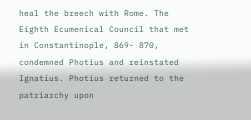heal the breech with Rome. The Eighth Ecumenical Council that met in Constantinople, 869- 870, condemned Photius and reinstated Ignatius. Photius returned to the patriarchy upon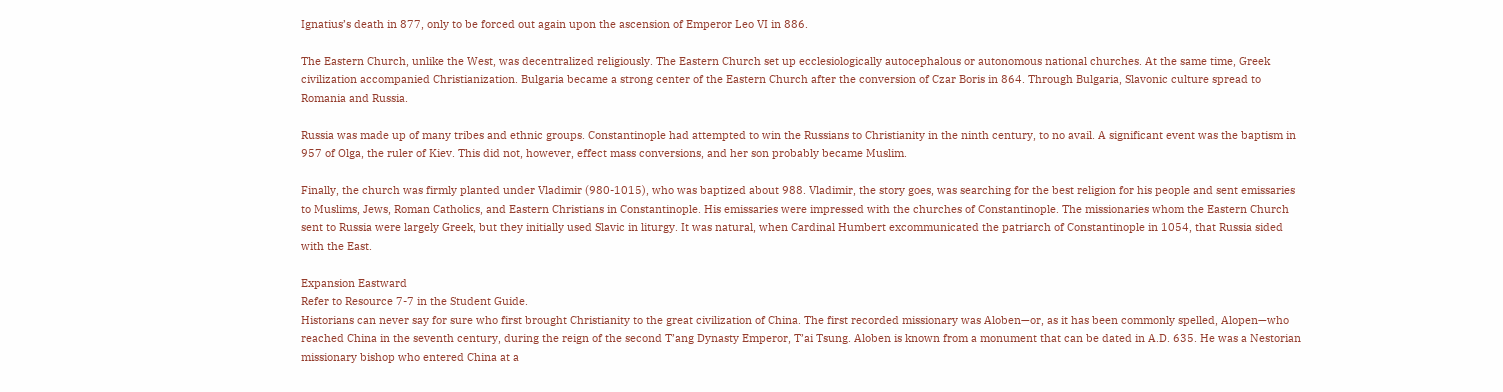Ignatius’s death in 877, only to be forced out again upon the ascension of Emperor Leo VI in 886.

The Eastern Church, unlike the West, was decentralized religiously. The Eastern Church set up ecclesiologically autocephalous or autonomous national churches. At the same time, Greek civilization accompanied Christianization. Bulgaria became a strong center of the Eastern Church after the conversion of Czar Boris in 864. Through Bulgaria, Slavonic culture spread to Romania and Russia.

Russia was made up of many tribes and ethnic groups. Constantinople had attempted to win the Russians to Christianity in the ninth century, to no avail. A significant event was the baptism in 957 of Olga, the ruler of Kiev. This did not, however, effect mass conversions, and her son probably became Muslim.

Finally, the church was firmly planted under Vladimir (980-1015), who was baptized about 988. Vladimir, the story goes, was searching for the best religion for his people and sent emissaries to Muslims, Jews, Roman Catholics, and Eastern Christians in Constantinople. His emissaries were impressed with the churches of Constantinople. The missionaries whom the Eastern Church sent to Russia were largely Greek, but they initially used Slavic in liturgy. It was natural, when Cardinal Humbert excommunicated the patriarch of Constantinople in 1054, that Russia sided with the East.

Expansion Eastward
Refer to Resource 7-7 in the Student Guide.
Historians can never say for sure who first brought Christianity to the great civilization of China. The first recorded missionary was Aloben—or, as it has been commonly spelled, Alopen—who reached China in the seventh century, during the reign of the second T’ang Dynasty Emperor, T’ai Tsung. Aloben is known from a monument that can be dated in A.D. 635. He was a Nestorian missionary bishop who entered China at a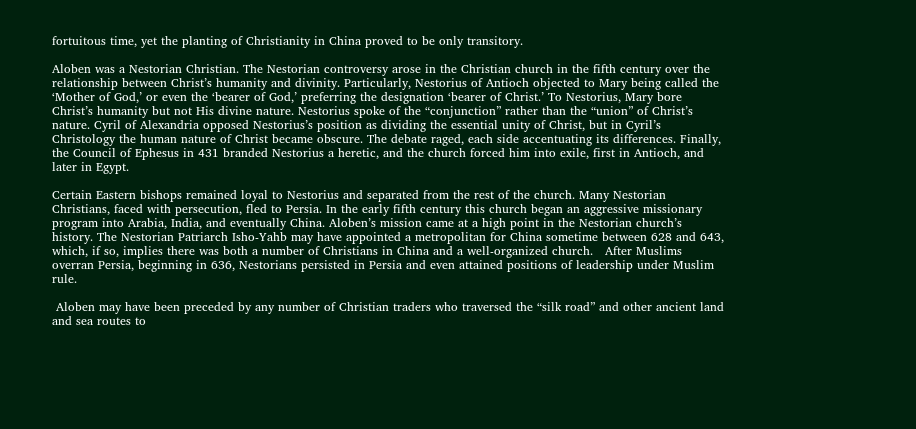fortuitous time, yet the planting of Christianity in China proved to be only transitory.

Aloben was a Nestorian Christian. The Nestorian controversy arose in the Christian church in the fifth century over the relationship between Christ’s humanity and divinity. Particularly, Nestorius of Antioch objected to Mary being called the ‘Mother of God,’ or even the ‘bearer of God,’ preferring the designation ‘bearer of Christ.’ To Nestorius, Mary bore Christ’s humanity but not His divine nature. Nestorius spoke of the “conjunction” rather than the “union” of Christ’s nature. Cyril of Alexandria opposed Nestorius’s position as dividing the essential unity of Christ, but in Cyril’s Christology the human nature of Christ became obscure. The debate raged, each side accentuating its differences. Finally, the Council of Ephesus in 431 branded Nestorius a heretic, and the church forced him into exile, first in Antioch, and later in Egypt.

Certain Eastern bishops remained loyal to Nestorius and separated from the rest of the church. Many Nestorian Christians, faced with persecution, fled to Persia. In the early fifth century this church began an aggressive missionary program into Arabia, India, and eventually China. Aloben’s mission came at a high point in the Nestorian church’s history. The Nestorian Patriarch Isho-Yahb may have appointed a metropolitan for China sometime between 628 and 643, which, if so, implies there was both a number of Christians in China and a well-organized church.   After Muslims overran Persia, beginning in 636, Nestorians persisted in Persia and even attained positions of leadership under Muslim rule.

 Aloben may have been preceded by any number of Christian traders who traversed the “silk road” and other ancient land and sea routes to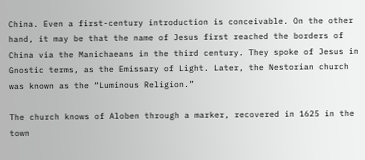China. Even a first-century introduction is conceivable. On the other hand, it may be that the name of Jesus first reached the borders of China via the Manichaeans in the third century. They spoke of Jesus in Gnostic terms, as the Emissary of Light. Later, the Nestorian church was known as the “Luminous Religion.”

The church knows of Aloben through a marker, recovered in 1625 in the town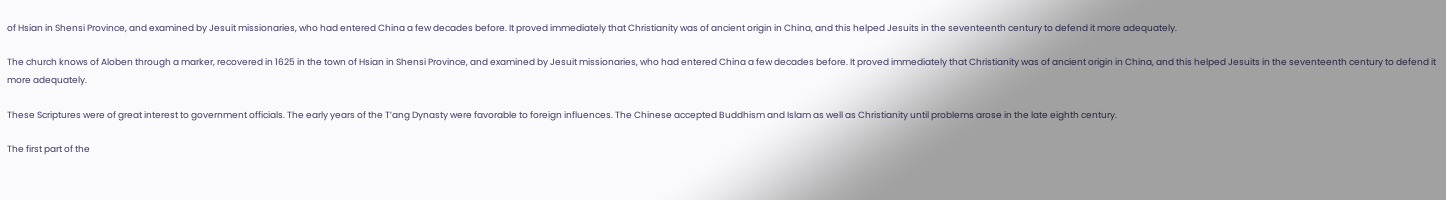of Hsian in Shensi Province, and examined by Jesuit missionaries, who had entered China a few decades before. It proved immediately that Christianity was of ancient origin in China, and this helped Jesuits in the seventeenth century to defend it more adequately.

The church knows of Aloben through a marker, recovered in 1625 in the town of Hsian in Shensi Province, and examined by Jesuit missionaries, who had entered China a few decades before. It proved immediately that Christianity was of ancient origin in China, and this helped Jesuits in the seventeenth century to defend it more adequately.

These Scriptures were of great interest to government officials. The early years of the T’ang Dynasty were favorable to foreign influences. The Chinese accepted Buddhism and Islam as well as Christianity until problems arose in the late eighth century.

The first part of the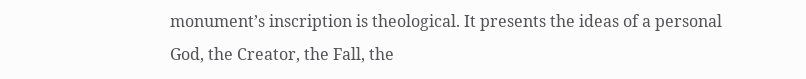monument’s inscription is theological. It presents the ideas of a personal God, the Creator, the Fall, the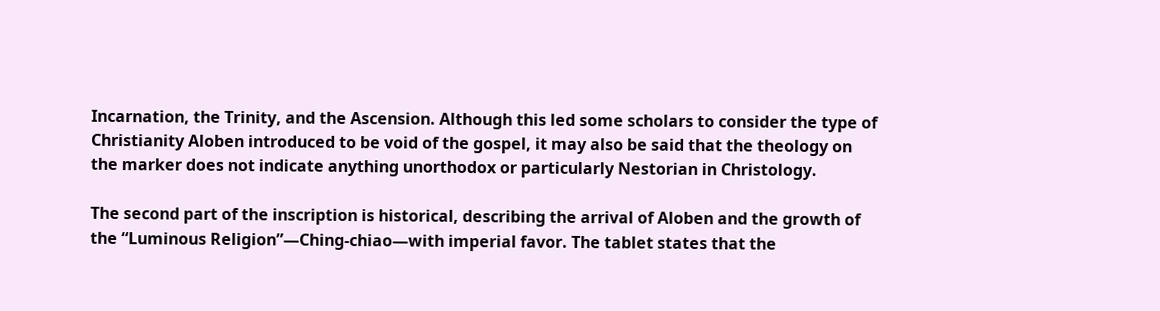Incarnation, the Trinity, and the Ascension. Although this led some scholars to consider the type of Christianity Aloben introduced to be void of the gospel, it may also be said that the theology on the marker does not indicate anything unorthodox or particularly Nestorian in Christology.

The second part of the inscription is historical, describing the arrival of Aloben and the growth of the “Luminous Religion”—Ching-chiao—with imperial favor. The tablet states that the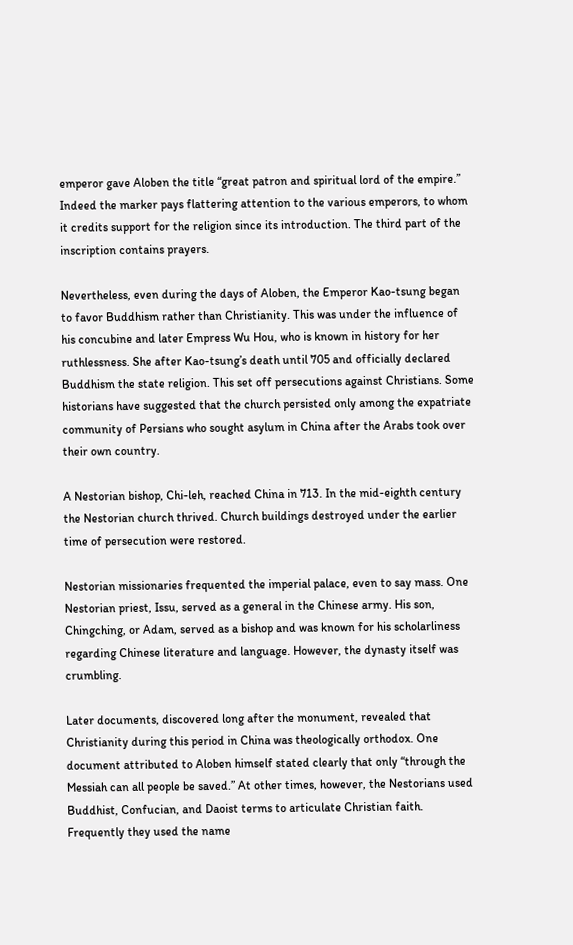emperor gave Aloben the title “great patron and spiritual lord of the empire.” Indeed the marker pays flattering attention to the various emperors, to whom it credits support for the religion since its introduction. The third part of the inscription contains prayers.

Nevertheless, even during the days of Aloben, the Emperor Kao-tsung began to favor Buddhism rather than Christianity. This was under the influence of his concubine and later Empress Wu Hou, who is known in history for her ruthlessness. She after Kao-tsung’s death until 705 and officially declared Buddhism the state religion. This set off persecutions against Christians. Some historians have suggested that the church persisted only among the expatriate community of Persians who sought asylum in China after the Arabs took over their own country.

A Nestorian bishop, Chi-leh, reached China in 713. In the mid-eighth century the Nestorian church thrived. Church buildings destroyed under the earlier time of persecution were restored.

Nestorian missionaries frequented the imperial palace, even to say mass. One Nestorian priest, Issu, served as a general in the Chinese army. His son, Chingching, or Adam, served as a bishop and was known for his scholarliness regarding Chinese literature and language. However, the dynasty itself was crumbling.

Later documents, discovered long after the monument, revealed that Christianity during this period in China was theologically orthodox. One document attributed to Aloben himself stated clearly that only “through the Messiah can all people be saved.” At other times, however, the Nestorians used Buddhist, Confucian, and Daoist terms to articulate Christian faith. Frequently they used the name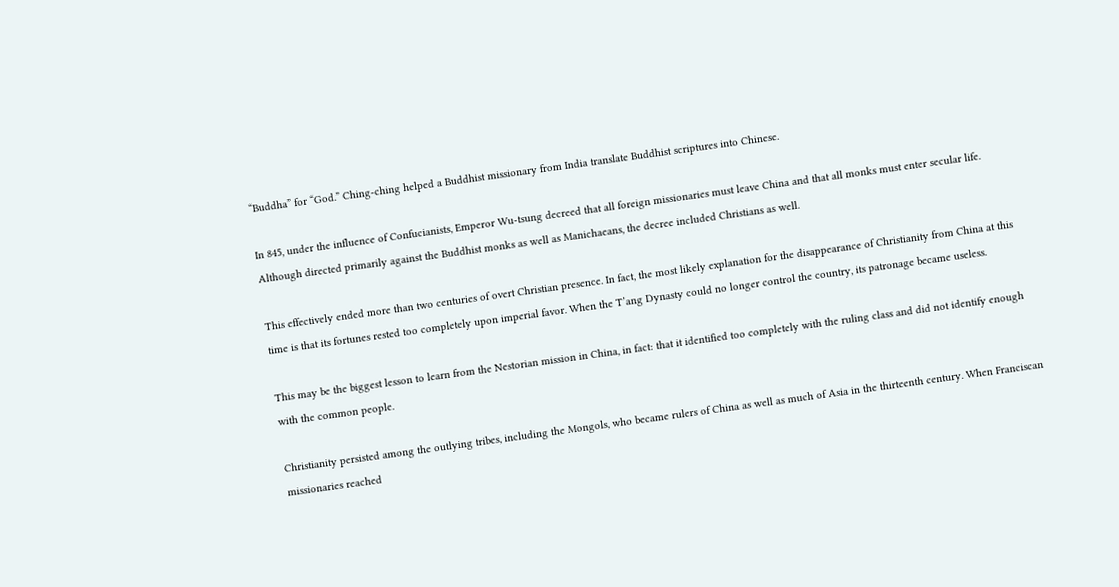“Buddha” for “God.” Ching-ching helped a Buddhist missionary from India translate Buddhist scriptures into Chinese.

In 845, under the influence of Confucianists, Emperor Wu-tsung decreed that all foreign missionaries must leave China and that all monks must enter secular life. Although directed primarily against the Buddhist monks as well as Manichaeans, the decree included Christians as well.

This effectively ended more than two centuries of overt Christian presence. In fact, the most likely explanation for the disappearance of Christianity from China at this time is that its fortunes rested too completely upon imperial favor. When the T’ang Dynasty could no longer control the country, its patronage became useless.

This may be the biggest lesson to learn from the Nestorian mission in China, in fact: that it identified too completely with the ruling class and did not identify enough with the common people.

Christianity persisted among the outlying tribes, including the Mongols, who became rulers of China as well as much of Asia in the thirteenth century. When Franciscan missionaries reached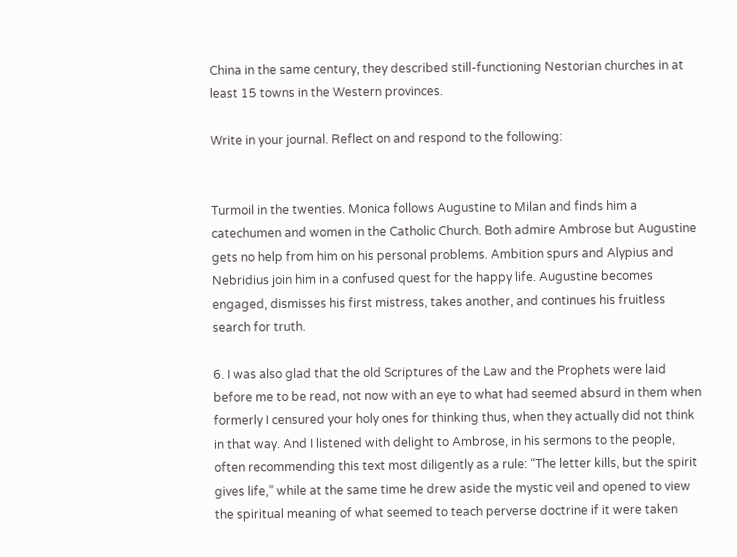China in the same century, they described still-functioning Nestorian churches in at least 15 towns in the Western provinces.

Write in your journal. Reflect on and respond to the following:


Turmoil in the twenties. Monica follows Augustine to Milan and finds him a catechumen and women in the Catholic Church. Both admire Ambrose but Augustine gets no help from him on his personal problems. Ambition spurs and Alypius and Nebridius join him in a confused quest for the happy life. Augustine becomes engaged, dismisses his first mistress, takes another, and continues his fruitless search for truth.

6. I was also glad that the old Scriptures of the Law and the Prophets were laid before me to be read, not now with an eye to what had seemed absurd in them when formerly I censured your holy ones for thinking thus, when they actually did not think in that way. And I listened with delight to Ambrose, in his sermons to the people, often recommending this text most diligently as a rule: “The letter kills, but the spirit gives life,” while at the same time he drew aside the mystic veil and opened to view the spiritual meaning of what seemed to teach perverse doctrine if it were taken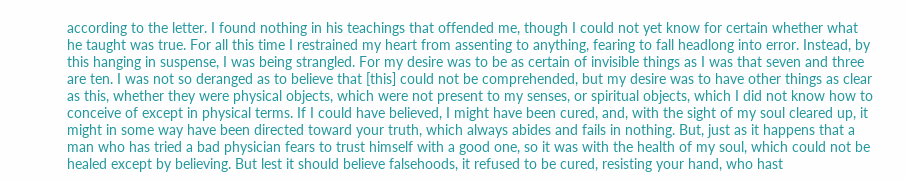according to the letter. I found nothing in his teachings that offended me, though I could not yet know for certain whether what he taught was true. For all this time I restrained my heart from assenting to anything, fearing to fall headlong into error. Instead, by this hanging in suspense, I was being strangled. For my desire was to be as certain of invisible things as I was that seven and three are ten. I was not so deranged as to believe that [this] could not be comprehended, but my desire was to have other things as clear as this, whether they were physical objects, which were not present to my senses, or spiritual objects, which I did not know how to conceive of except in physical terms. If I could have believed, I might have been cured, and, with the sight of my soul cleared up, it might in some way have been directed toward your truth, which always abides and fails in nothing. But, just as it happens that a man who has tried a bad physician fears to trust himself with a good one, so it was with the health of my soul, which could not be healed except by believing. But lest it should believe falsehoods, it refused to be cured, resisting your hand, who hast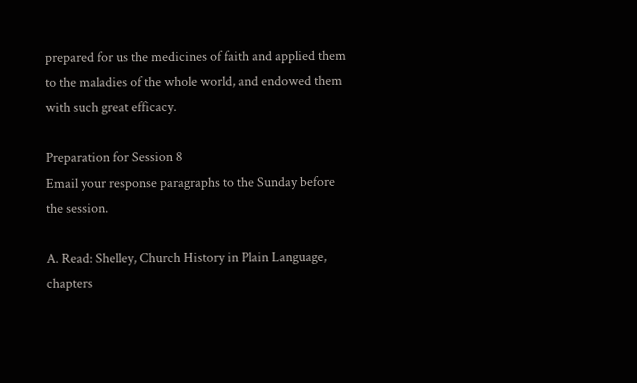prepared for us the medicines of faith and applied them to the maladies of the whole world, and endowed them with such great efficacy.

Preparation for Session 8
Email your response paragraphs to the Sunday before the session.

A. Read: Shelley, Church History in Plain Language, chapters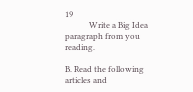19
            Write a Big Idea paragraph from you reading.

B. Read the following articles and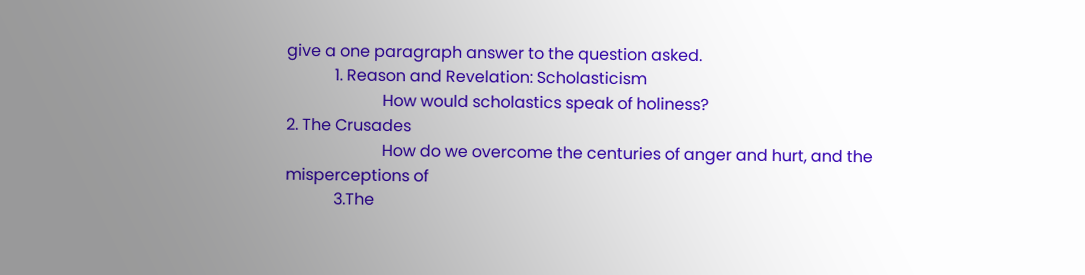give a one paragraph answer to the question asked.
            1. Reason and Revelation: Scholasticism
                        How would scholastics speak of holiness?
2. The Crusades
                        How do we overcome the centuries of anger and hurt, and the misperceptions of
            3.The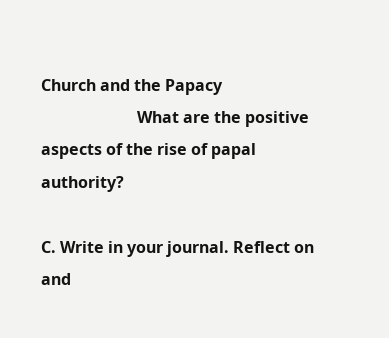Church and the Papacy
                        What are the positive aspects of the rise of papal authority?

C. Write in your journal. Reflect on and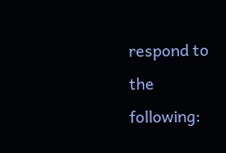respond to the following: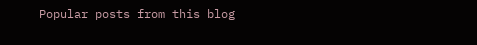Popular posts from this blog